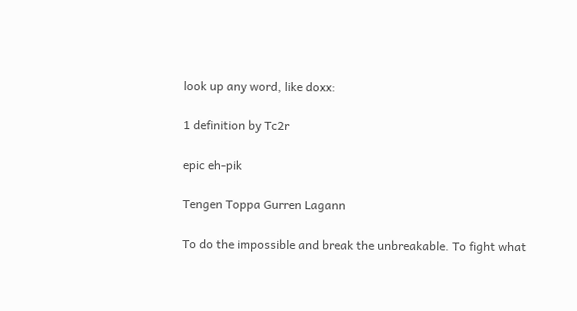look up any word, like doxx:

1 definition by Tc2r

epic eh-pik

Tengen Toppa Gurren Lagann

To do the impossible and break the unbreakable. To fight what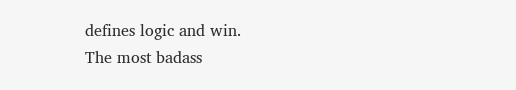defines logic and win.
The most badass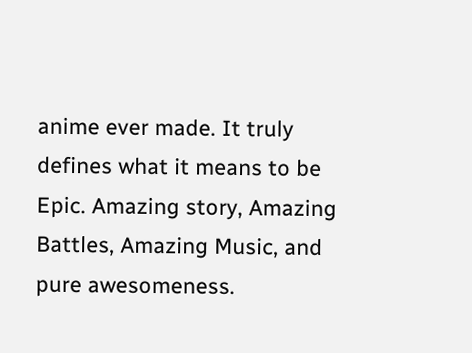anime ever made. It truly defines what it means to be Epic. Amazing story, Amazing Battles, Amazing Music, and pure awesomeness.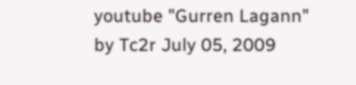youtube "Gurren Lagann"
by Tc2r July 05, 2009